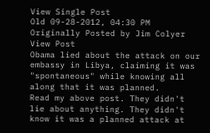View Single Post
Old 09-28-2012, 04:30 PM
Originally Posted by Jim Colyer View Post
Obama lied about the attack on our embassy in Libya, claiming it was "spontaneous" while knowing all along that it was planned.
Read my above post. They didn't lie about anything. They didn't know it was a planned attack at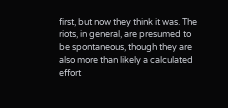first, but now they think it was. The riots, in general, are presumed to be spontaneous, though they are also more than likely a calculated effort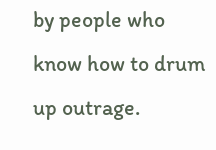by people who know how to drum up outrage.